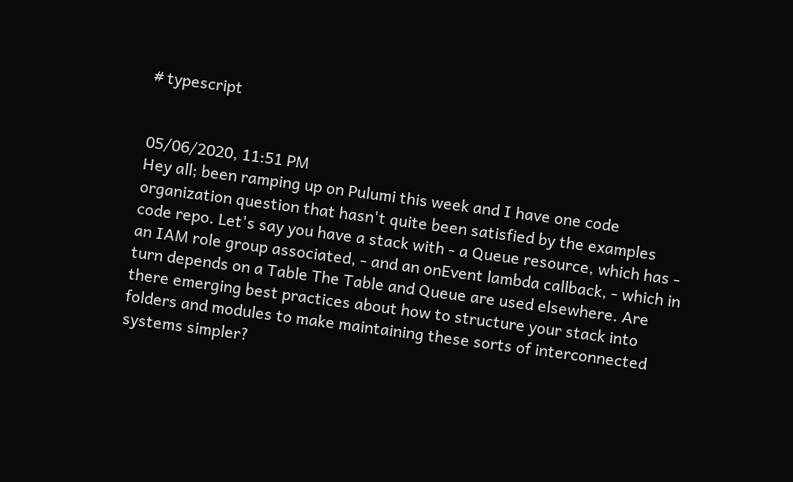# typescript


05/06/2020, 11:51 PM
Hey all; been ramping up on Pulumi this week and I have one code organization question that hasn't quite been satisfied by the examples code repo. Let's say you have a stack with - a Queue resource, which has - an IAM role group associated, - and an onEvent lambda callback, - which in turn depends on a Table The Table and Queue are used elsewhere. Are there emerging best practices about how to structure your stack into folders and modules to make maintaining these sorts of interconnected systems simpler?